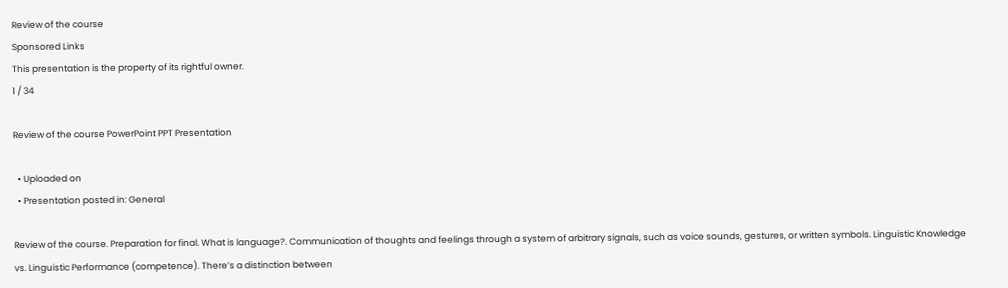Review of the course
Sponsored Links
This presentation is the property of its rightful owner.
1 / 34

Review of the course PowerPoint PPT Presentation

  • Uploaded on
  • Presentation posted in: General

Review of the course. Preparation for final. What is language?. Communication of thoughts and feelings through a system of arbitrary signals, such as voice sounds, gestures, or written symbols. Linguistic Knowledge vs. Linguistic Performance (competence). There’s a distinction between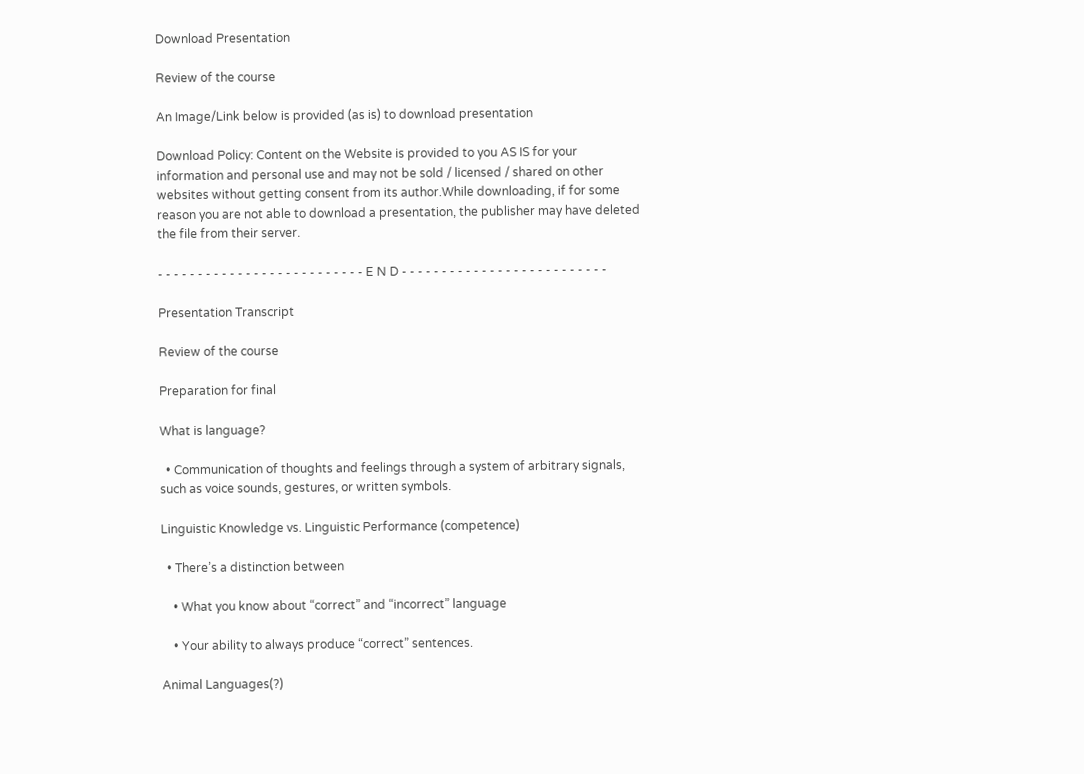Download Presentation

Review of the course

An Image/Link below is provided (as is) to download presentation

Download Policy: Content on the Website is provided to you AS IS for your information and personal use and may not be sold / licensed / shared on other websites without getting consent from its author.While downloading, if for some reason you are not able to download a presentation, the publisher may have deleted the file from their server.

- - - - - - - - - - - - - - - - - - - - - - - - - - E N D - - - - - - - - - - - - - - - - - - - - - - - - - -

Presentation Transcript

Review of the course

Preparation for final

What is language?

  • Communication of thoughts and feelings through a system of arbitrary signals, such as voice sounds, gestures, or written symbols.

Linguistic Knowledge vs. Linguistic Performance (competence)

  • There’s a distinction between

    • What you know about “correct” and “incorrect” language

    • Your ability to always produce “correct” sentences.

Animal Languages(?)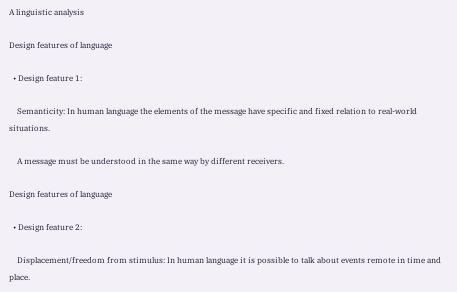A linguistic analysis

Design features of language

  • Design feature 1:

    Semanticity: In human language the elements of the message have specific and fixed relation to real-world situations.

    A message must be understood in the same way by different receivers.

Design features of language

  • Design feature 2:

    Displacement/freedom from stimulus: In human language it is possible to talk about events remote in time and place.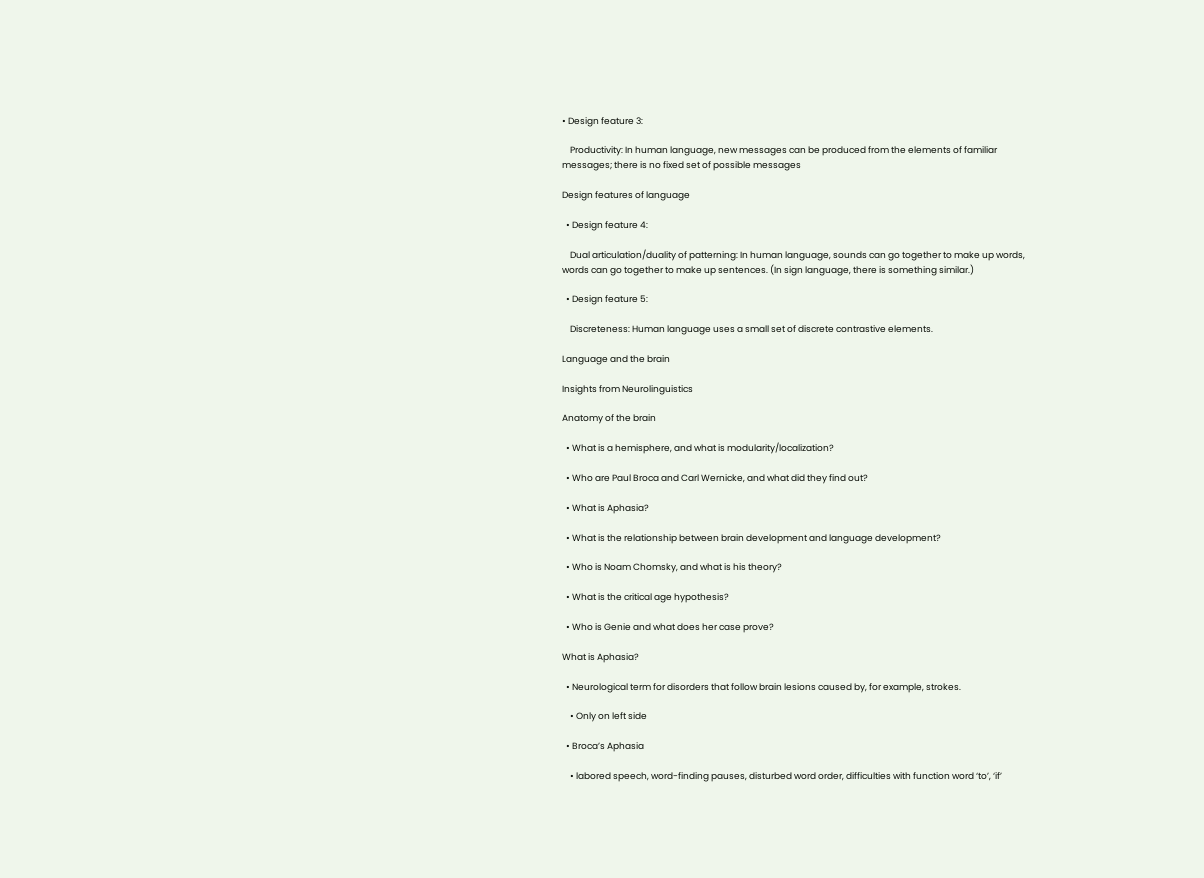• Design feature 3:

    Productivity: In human language, new messages can be produced from the elements of familiar messages; there is no fixed set of possible messages

Design features of language

  • Design feature 4:

    Dual articulation/duality of patterning: In human language, sounds can go together to make up words, words can go together to make up sentences. (In sign language, there is something similar.)

  • Design feature 5:

    Discreteness: Human language uses a small set of discrete contrastive elements.

Language and the brain

Insights from Neurolinguistics

Anatomy of the brain

  • What is a hemisphere, and what is modularity/localization?

  • Who are Paul Broca and Carl Wernicke, and what did they find out?

  • What is Aphasia?

  • What is the relationship between brain development and language development?

  • Who is Noam Chomsky, and what is his theory?

  • What is the critical age hypothesis?

  • Who is Genie and what does her case prove?

What is Aphasia?

  • Neurological term for disorders that follow brain lesions caused by, for example, strokes.

    • Only on left side

  • Broca’s Aphasia

    • labored speech, word-finding pauses, disturbed word order, difficulties with function word ‘to’, ‘if’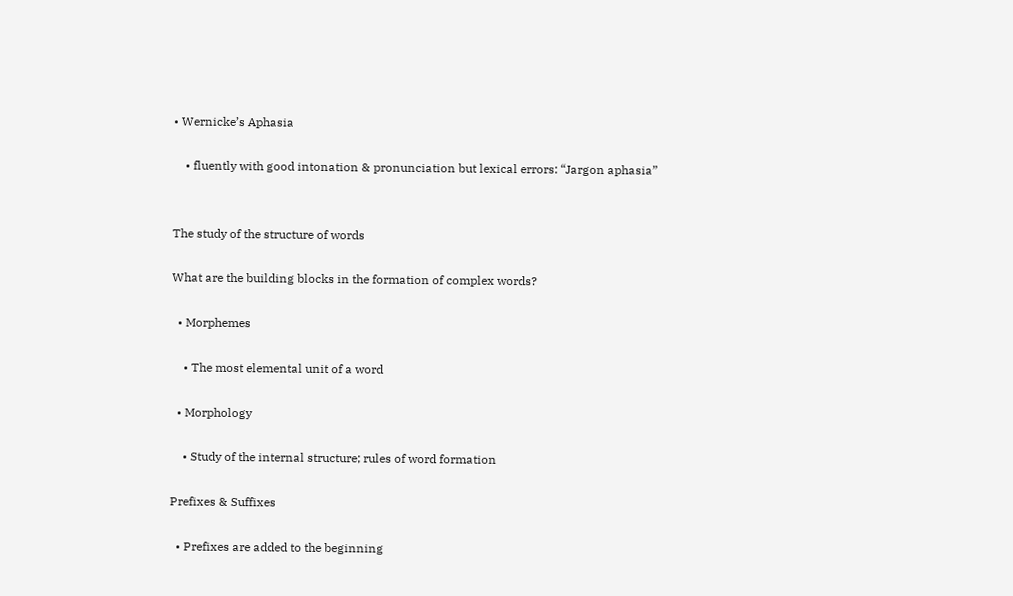• Wernicke’s Aphasia

    • fluently with good intonation & pronunciation but lexical errors: “Jargon aphasia”


The study of the structure of words

What are the building blocks in the formation of complex words?

  • Morphemes

    • The most elemental unit of a word

  • Morphology

    • Study of the internal structure; rules of word formation

Prefixes & Suffixes

  • Prefixes are added to the beginning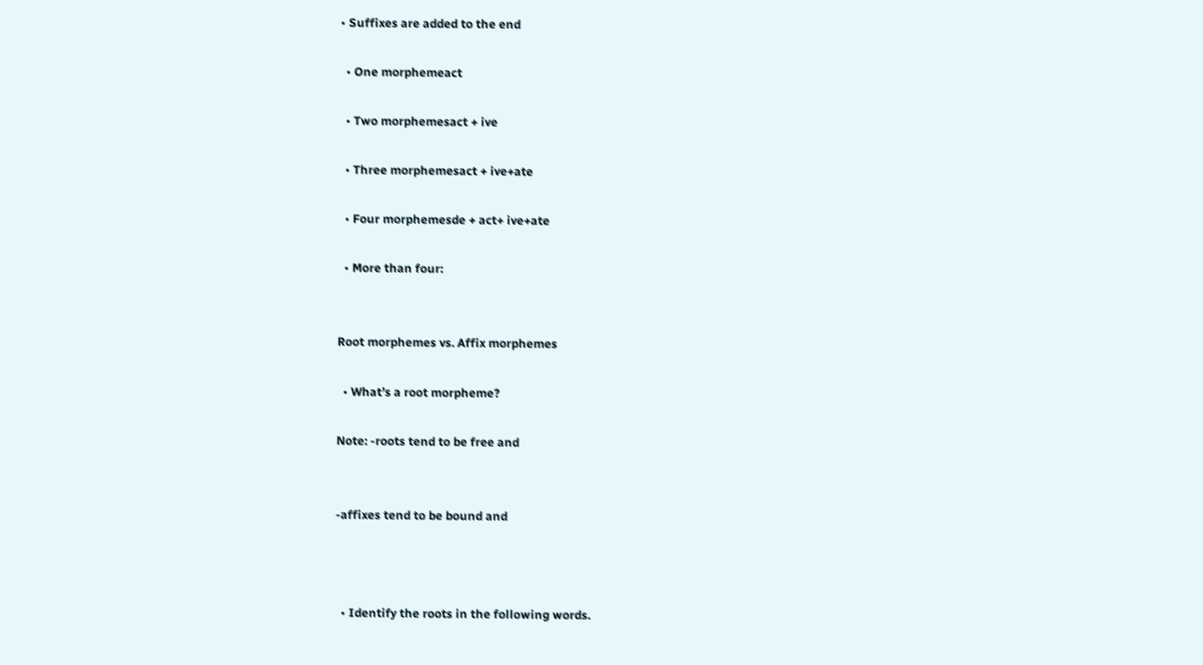• Suffixes are added to the end

  • One morphemeact

  • Two morphemesact + ive

  • Three morphemesact + ive+ate

  • Four morphemesde + act+ ive+ate

  • More than four:


Root morphemes vs. Affix morphemes

  • What’s a root morpheme?

Note: -roots tend to be free and


-affixes tend to be bound and



  • Identify the roots in the following words.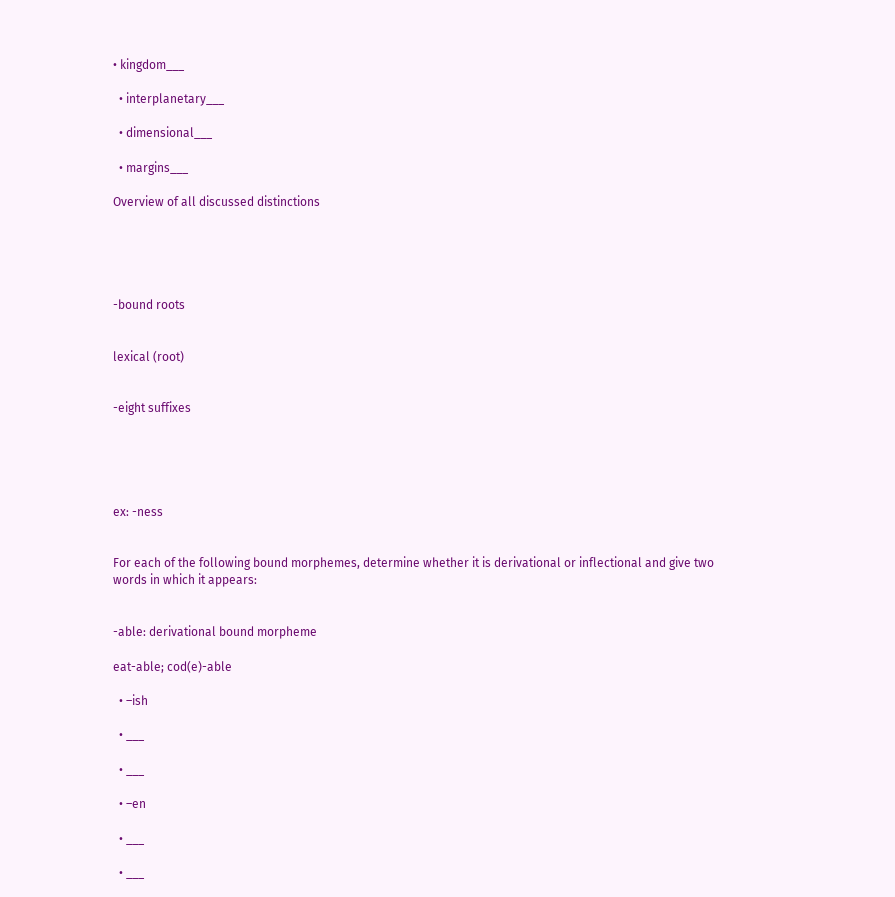• kingdom___

  • interplanetary___

  • dimensional___

  • margins___

Overview of all discussed distinctions





-bound roots


lexical (root)


-eight suffixes





ex: -ness


For each of the following bound morphemes, determine whether it is derivational or inflectional and give two words in which it appears:


-able: derivational bound morpheme

eat-able; cod(e)-able

  • –ish

  • ___

  • ___

  • –en

  • ___

  • ___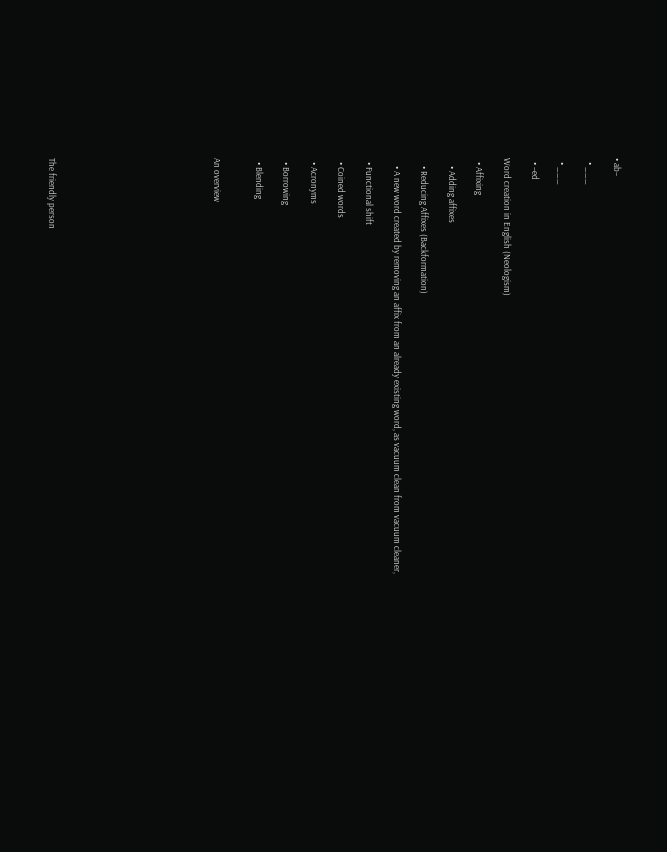• ab–

  • ___

  • ___

  • –ed

Word creation in English (Neologism)

  • Affixing

    • Adding affixes

    • Reducing Affixes (Backformation)

    • A new word created by removing an affix from an already existing word, as vacuum clean from vacuum cleaner,

  • Functional shift

  • Coined words

  • Acronyms

  • Borrowing

  • Blending


An overview











The friendly person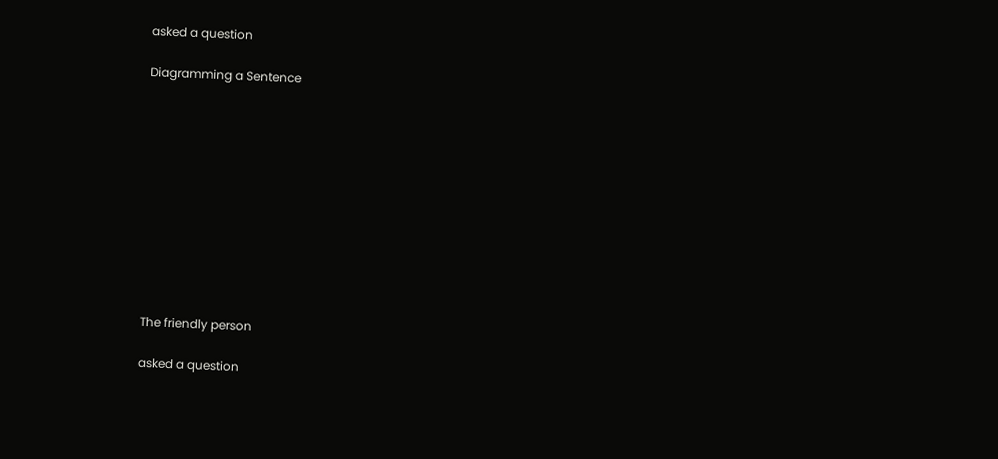asked a question

Diagramming a Sentence











The friendly person

asked a question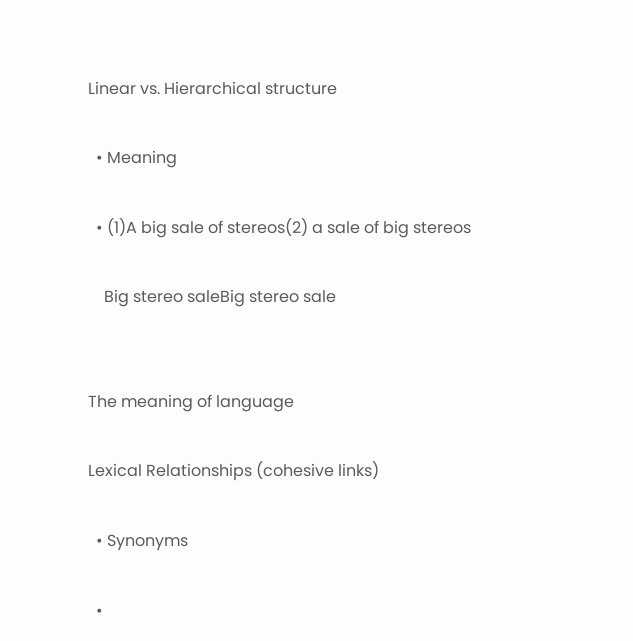Linear vs. Hierarchical structure

  • Meaning

  • (1)A big sale of stereos(2) a sale of big stereos

    Big stereo saleBig stereo sale


The meaning of language

Lexical Relationships (cohesive links)

  • Synonyms

  •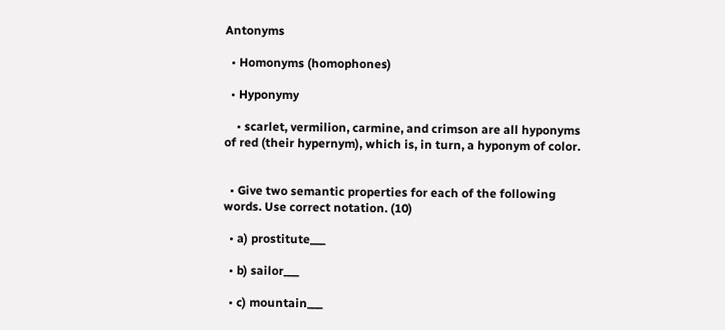Antonyms

  • Homonyms (homophones)

  • Hyponymy

    • scarlet, vermilion, carmine, and crimson are all hyponyms of red (their hypernym), which is, in turn, a hyponym of color.


  • Give two semantic properties for each of the following words. Use correct notation. (10)

  • a) prostitute___

  • b) sailor___

  • c) mountain___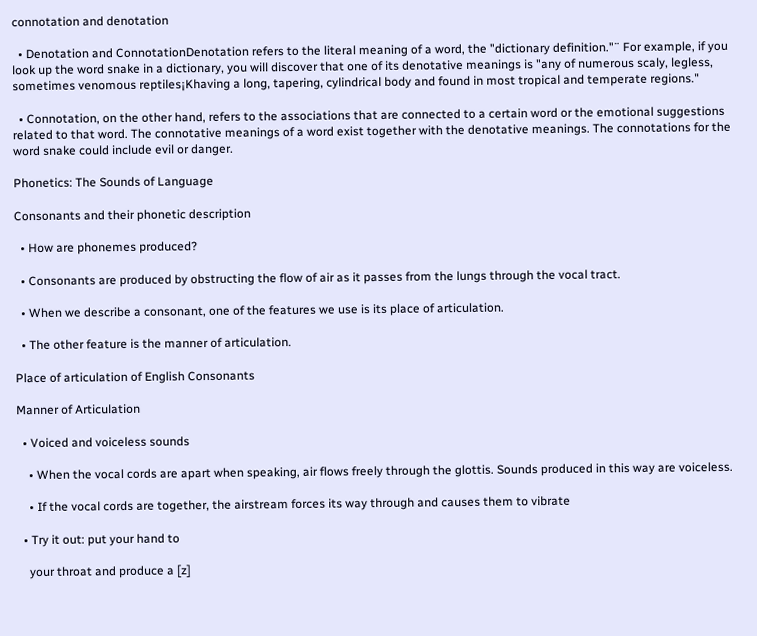connotation and denotation

  • Denotation and ConnotationDenotation refers to the literal meaning of a word, the "dictionary definition."¨ For example, if you look up the word snake in a dictionary, you will discover that one of its denotative meanings is "any of numerous scaly, legless, sometimes venomous reptiles¡Khaving a long, tapering, cylindrical body and found in most tropical and temperate regions."

  • Connotation, on the other hand, refers to the associations that are connected to a certain word or the emotional suggestions related to that word. The connotative meanings of a word exist together with the denotative meanings. The connotations for the word snake could include evil or danger.

Phonetics: The Sounds of Language

Consonants and their phonetic description

  • How are phonemes produced?

  • Consonants are produced by obstructing the flow of air as it passes from the lungs through the vocal tract.

  • When we describe a consonant, one of the features we use is its place of articulation.

  • The other feature is the manner of articulation.

Place of articulation of English Consonants

Manner of Articulation

  • Voiced and voiceless sounds

    • When the vocal cords are apart when speaking, air flows freely through the glottis. Sounds produced in this way are voiceless.

    • If the vocal cords are together, the airstream forces its way through and causes them to vibrate

  • Try it out: put your hand to

    your throat and produce a [z]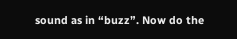sound as in “buzz”. Now do the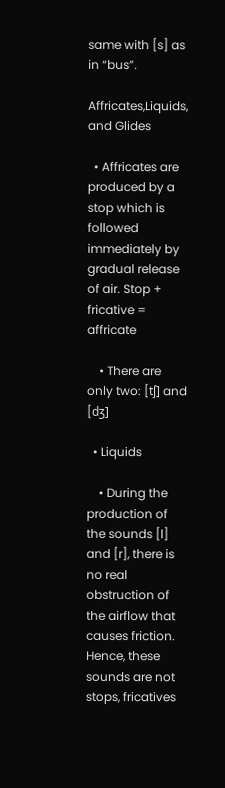same with [s] as in “bus”.

Affricates,Liquids, and Glides

  • Affricates are produced by a stop which is followed immediately by gradual release of air. Stop + fricative = affricate

    • There are only two: [tʃ] and [dʒ]

  • Liquids

    • During the production of the sounds [l] and [r], there is no real obstruction of the airflow that causes friction. Hence, these sounds are not stops, fricatives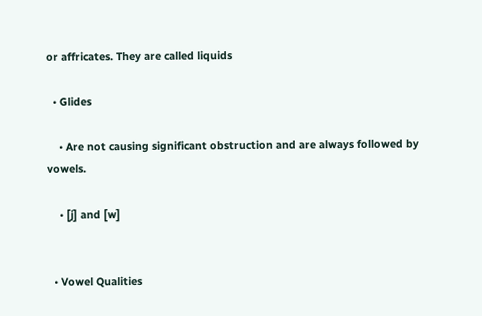or affricates. They are called liquids

  • Glides

    • Are not causing significant obstruction and are always followed by vowels.

    • [j] and [w]


  • Vowel Qualities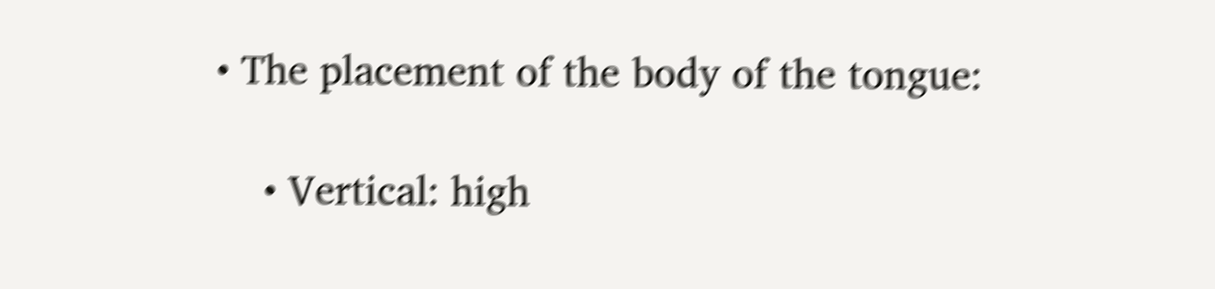• The placement of the body of the tongue:

    • Vertical: high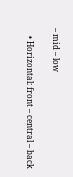– mid – low

    • Horizontal: front – central – back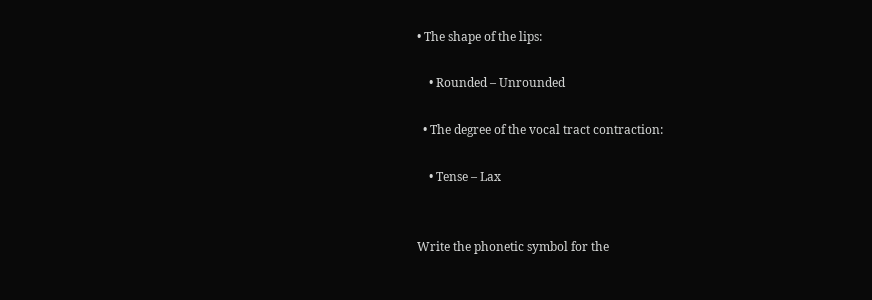• The shape of the lips:

    • Rounded – Unrounded

  • The degree of the vocal tract contraction:

    • Tense – Lax


Write the phonetic symbol for the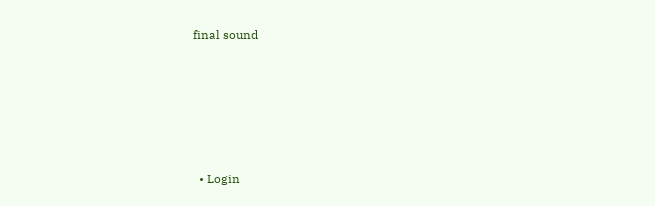final sound







  • Login